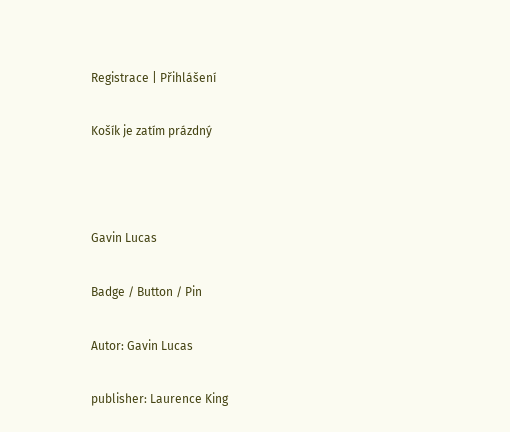Registrace | Přihlášení

Košík je zatím prázdný



Gavin Lucas

Badge / Button / Pin

Autor: Gavin Lucas

publisher: Laurence King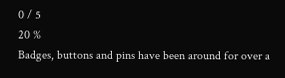0 / 5
20 %
Badges, buttons and pins have been around for over a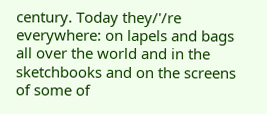century. Today they/'/re everywhere: on lapels and bags all over the world and in the sketchbooks and on the screens of some of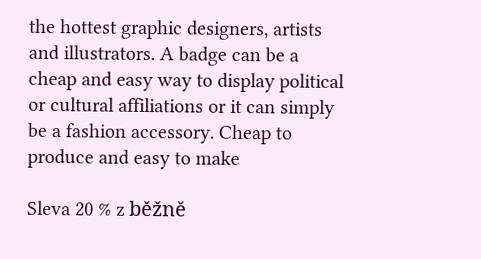the hottest graphic designers, artists and illustrators. A badge can be a cheap and easy way to display political or cultural affiliations or it can simply be a fashion accessory. Cheap to produce and easy to make

Sleva 20 % z běžně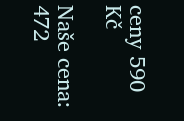ceny 590 Kč

Naše cena: 472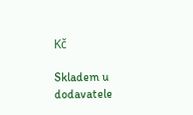Kč

Skladem u dodavatele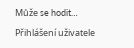Může se hodit…

Přihlášení uživatele